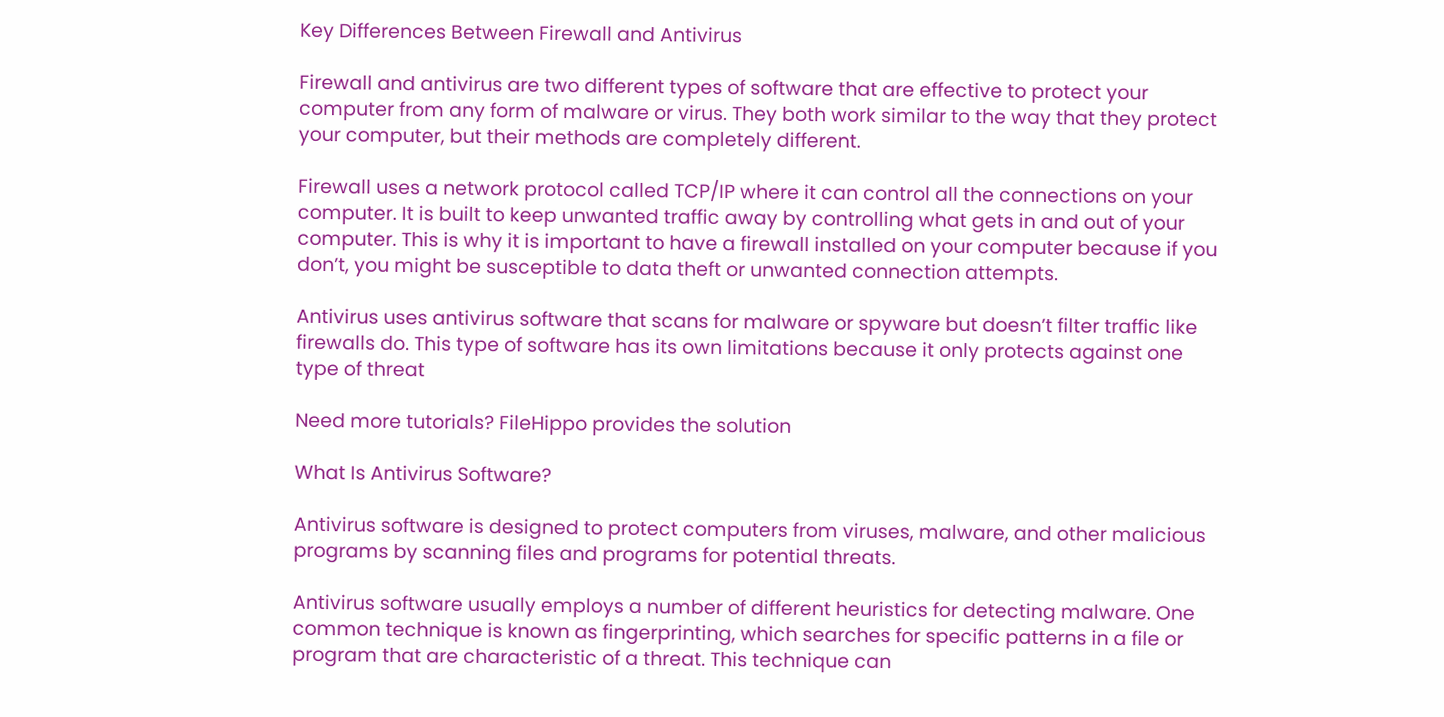Key Differences Between Firewall and Antivirus

Firewall and antivirus are two different types of software that are effective to protect your computer from any form of malware or virus. They both work similar to the way that they protect your computer, but their methods are completely different.

Firewall uses a network protocol called TCP/IP where it can control all the connections on your computer. It is built to keep unwanted traffic away by controlling what gets in and out of your computer. This is why it is important to have a firewall installed on your computer because if you don’t, you might be susceptible to data theft or unwanted connection attempts.

Antivirus uses antivirus software that scans for malware or spyware but doesn’t filter traffic like firewalls do. This type of software has its own limitations because it only protects against one type of threat

Need more tutorials? FileHippo provides the solution

What Is Antivirus Software?

Antivirus software is designed to protect computers from viruses, malware, and other malicious programs by scanning files and programs for potential threats.

Antivirus software usually employs a number of different heuristics for detecting malware. One common technique is known as fingerprinting, which searches for specific patterns in a file or program that are characteristic of a threat. This technique can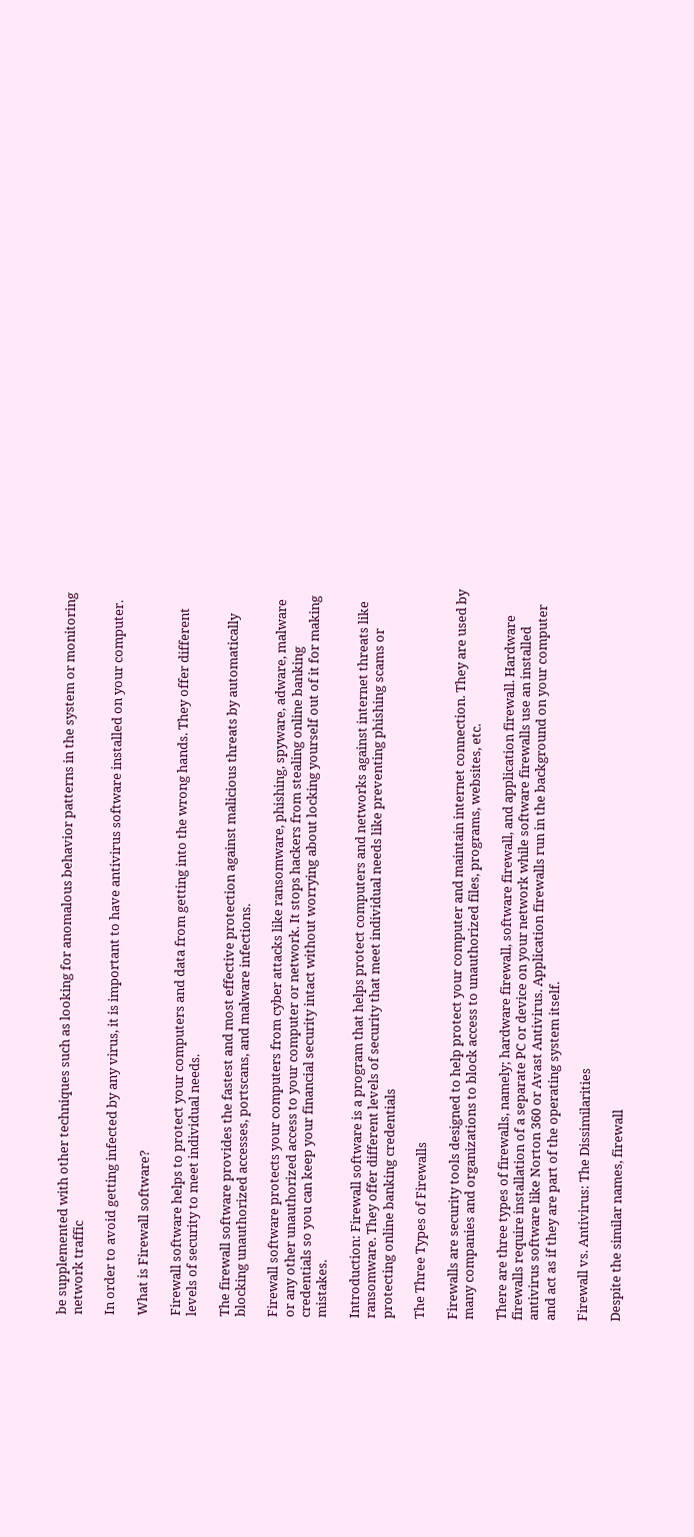be supplemented with other techniques such as looking for anomalous behavior patterns in the system or monitoring network traffic

In order to avoid getting infected by any virus, it is important to have antivirus software installed on your computer.

What is Firewall software?

Firewall software helps to protect your computers and data from getting into the wrong hands. They offer different levels of security to meet individual needs.

The firewall software provides the fastest and most effective protection against malicious threats by automatically blocking unauthorized accesses, portscans, and malware infections.

Firewall software protects your computers from cyber attacks like ransomware, phishing, spyware, adware, malware or any other unauthorized access to your computer or network. It stops hackers from stealing online banking credentials so you can keep your financial security intact without worrying about locking yourself out of it for making mistakes.

Introduction: Firewall software is a program that helps protect computers and networks against internet threats like ransomware. They offer different levels of security that meet individual needs like preventing phishing scams or protecting online banking credentials

The Three Types of Firewalls

Firewalls are security tools designed to help protect your computer and maintain internet connection. They are used by many companies and organizations to block access to unauthorized files, programs, websites, etc.

There are three types of firewalls, namely; hardware firewall, software firewall, and application firewall. Hardware firewalls require installation of a separate PC or device on your network while software firewalls use an installed antivirus software like Norton 360 or Avast Antivirus. Application firewalls run in the background on your computer and act as if they are part of the operating system itself.

Firewall vs. Antivirus: The Dissimilarities

Despite the similar names, firewall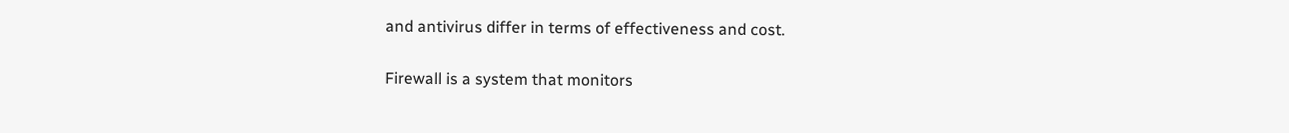and antivirus differ in terms of effectiveness and cost.

Firewall is a system that monitors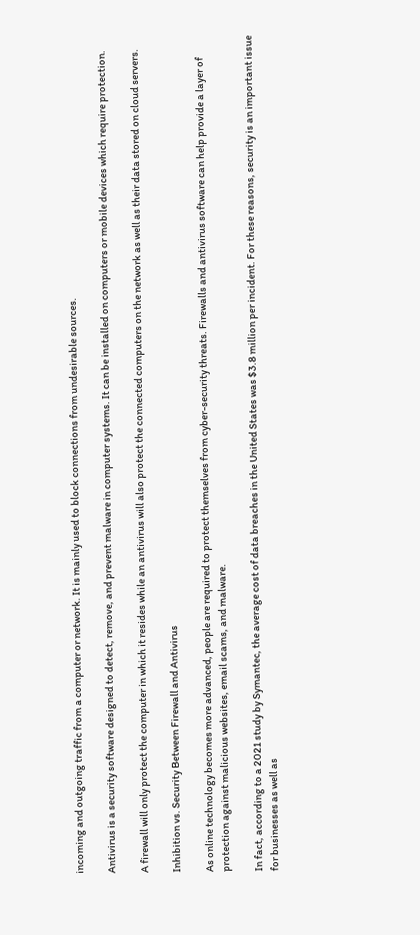incoming and outgoing traffic from a computer or network. It is mainly used to block connections from undesirable sources.

Antivirus is a security software designed to detect, remove, and prevent malware in computer systems. It can be installed on computers or mobile devices which require protection.

A firewall will only protect the computer in which it resides while an antivirus will also protect the connected computers on the network as well as their data stored on cloud servers.

Inhibition vs. Security Between Firewall and Antivirus

As online technology becomes more advanced, people are required to protect themselves from cyber-security threats. Firewalls and antivirus software can help provide a layer of protection against malicious websites, email scams, and malware.

In fact, according to a 2021 study by Symantec, the average cost of data breaches in the United States was $3.8 million per incident. For these reasons, security is an important issue for businesses as well as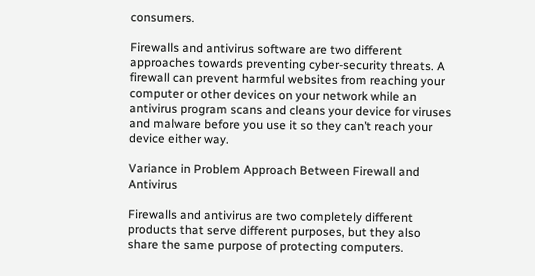consumers.

Firewalls and antivirus software are two different approaches towards preventing cyber-security threats. A firewall can prevent harmful websites from reaching your computer or other devices on your network while an antivirus program scans and cleans your device for viruses and malware before you use it so they can’t reach your device either way.

Variance in Problem Approach Between Firewall and Antivirus

Firewalls and antivirus are two completely different products that serve different purposes, but they also share the same purpose of protecting computers.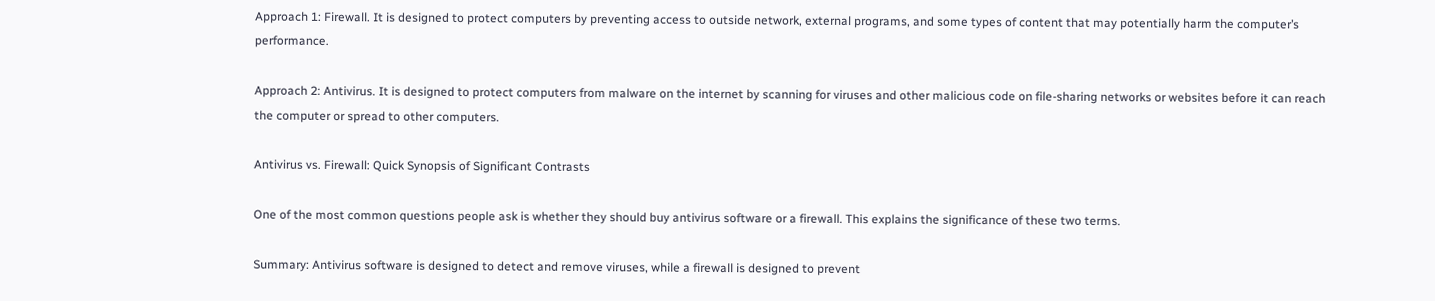Approach 1: Firewall. It is designed to protect computers by preventing access to outside network, external programs, and some types of content that may potentially harm the computer’s performance.

Approach 2: Antivirus. It is designed to protect computers from malware on the internet by scanning for viruses and other malicious code on file-sharing networks or websites before it can reach the computer or spread to other computers.

Antivirus vs. Firewall: Quick Synopsis of Significant Contrasts

One of the most common questions people ask is whether they should buy antivirus software or a firewall. This explains the significance of these two terms.

Summary: Antivirus software is designed to detect and remove viruses, while a firewall is designed to prevent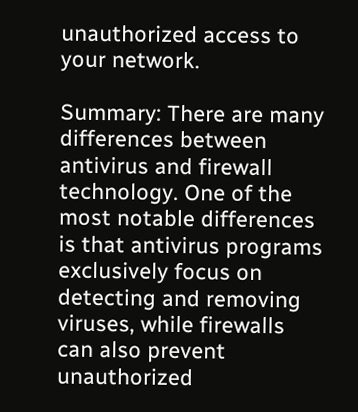unauthorized access to your network.

Summary: There are many differences between antivirus and firewall technology. One of the most notable differences is that antivirus programs exclusively focus on detecting and removing viruses, while firewalls can also prevent unauthorized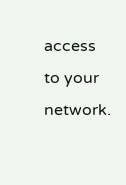access to your network.